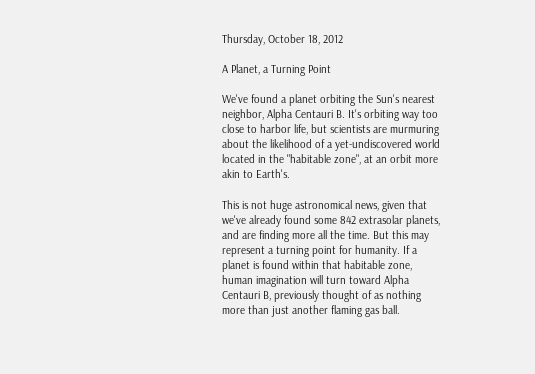Thursday, October 18, 2012

A Planet, a Turning Point

We've found a planet orbiting the Sun's nearest neighbor, Alpha Centauri B. It's orbiting way too close to harbor life, but scientists are murmuring about the likelihood of a yet-undiscovered world located in the "habitable zone", at an orbit more akin to Earth's.

This is not huge astronomical news, given that we've already found some 842 extrasolar planets, and are finding more all the time. But this may represent a turning point for humanity. If a planet is found within that habitable zone, human imagination will turn toward Alpha Centauri B, previously thought of as nothing more than just another flaming gas ball.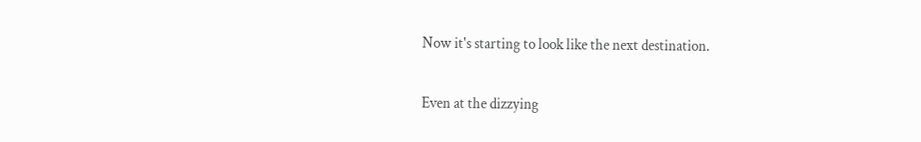Now it's starting to look like the next destination.

Even at the dizzying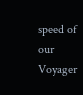speed of our Voyager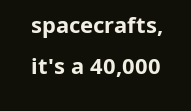spacecrafts, it's a 40,000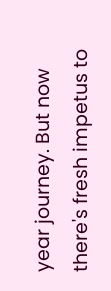year journey. But now there's fresh impetus to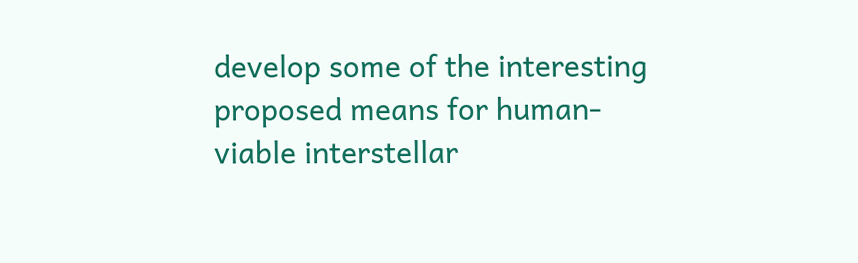develop some of the interesting proposed means for human-viable interstellar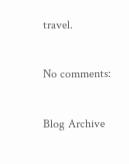travel.

No comments:

Blog Archive